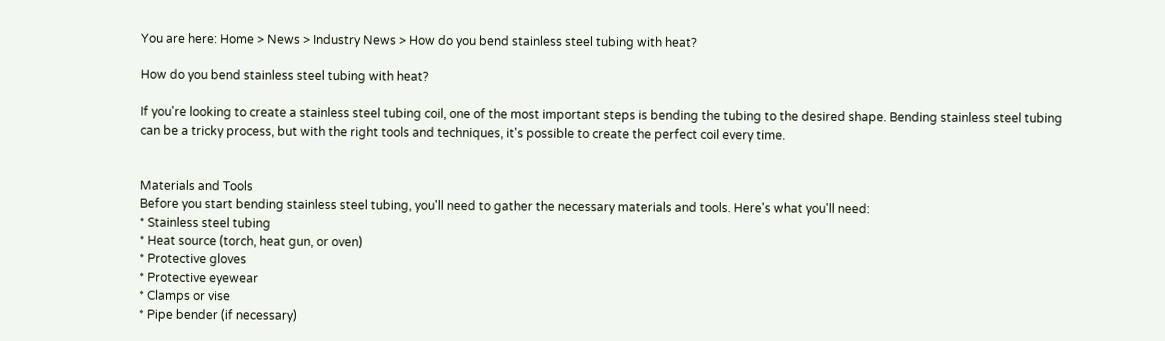You are here: Home > News > Industry News > How do you bend stainless steel tubing with heat?

How do you bend stainless steel tubing with heat?

If you're looking to create a stainless steel tubing coil, one of the most important steps is bending the tubing to the desired shape. Bending stainless steel tubing can be a tricky process, but with the right tools and techniques, it's possible to create the perfect coil every time.


Materials and Tools
Before you start bending stainless steel tubing, you'll need to gather the necessary materials and tools. Here's what you'll need:
* Stainless steel tubing
* Heat source (torch, heat gun, or oven)
* Protective gloves
* Protective eyewear
* Clamps or vise
* Pipe bender (if necessary)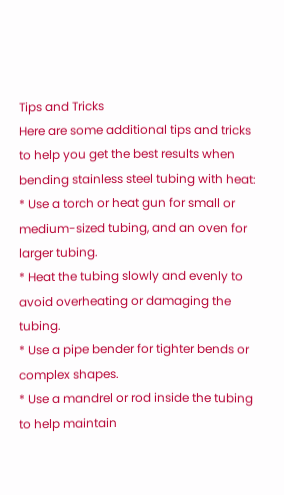Tips and Tricks
Here are some additional tips and tricks to help you get the best results when bending stainless steel tubing with heat:
* Use a torch or heat gun for small or medium-sized tubing, and an oven for larger tubing.
* Heat the tubing slowly and evenly to avoid overheating or damaging the tubing.
* Use a pipe bender for tighter bends or complex shapes.
* Use a mandrel or rod inside the tubing to help maintain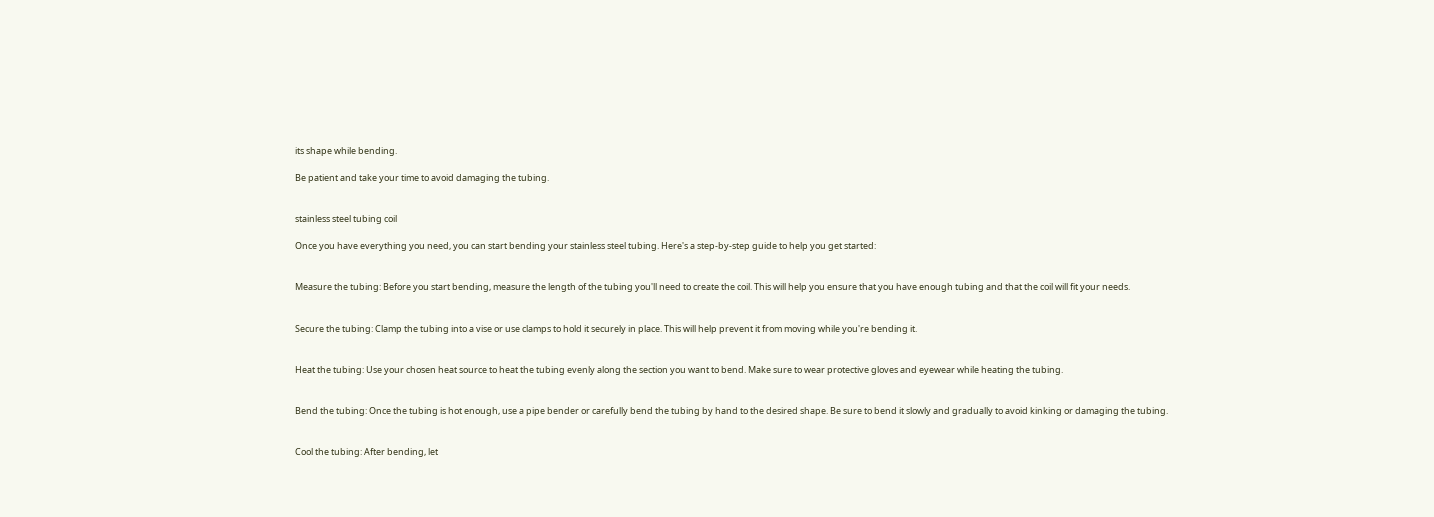its shape while bending.

Be patient and take your time to avoid damaging the tubing.


stainless steel tubing coil

Once you have everything you need, you can start bending your stainless steel tubing. Here's a step-by-step guide to help you get started:


Measure the tubing: Before you start bending, measure the length of the tubing you'll need to create the coil. This will help you ensure that you have enough tubing and that the coil will fit your needs.


Secure the tubing: Clamp the tubing into a vise or use clamps to hold it securely in place. This will help prevent it from moving while you're bending it.


Heat the tubing: Use your chosen heat source to heat the tubing evenly along the section you want to bend. Make sure to wear protective gloves and eyewear while heating the tubing.


Bend the tubing: Once the tubing is hot enough, use a pipe bender or carefully bend the tubing by hand to the desired shape. Be sure to bend it slowly and gradually to avoid kinking or damaging the tubing.


Cool the tubing: After bending, let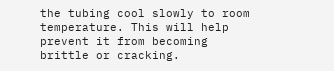the tubing cool slowly to room temperature. This will help prevent it from becoming brittle or cracking.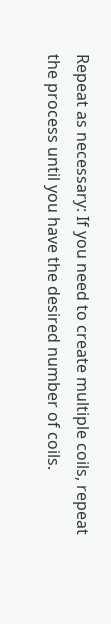Repeat as necessary: If you need to create multiple coils, repeat the process until you have the desired number of coils.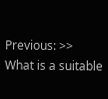Previous: >>   What is a suitable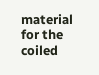material for the coiled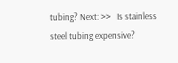tubing? Next: >>   Is stainless steel tubing expensive?